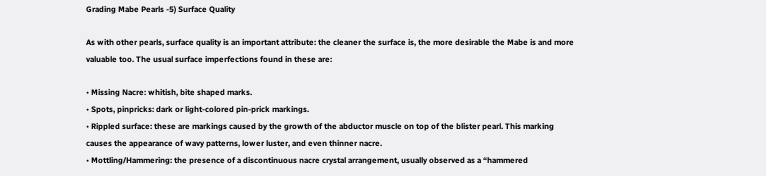Grading Mabe Pearls -5) Surface Quality

As with other pearls, surface quality is an important attribute: the cleaner the surface is, the more desirable the Mabe is and more valuable too. The usual surface imperfections found in these are:

• Missing Nacre: whitish, bite shaped marks.
• Spots, pinpricks: dark or light-colored pin-prick markings.
• Rippled surface: these are markings caused by the growth of the abductor muscle on top of the blister pearl. This marking causes the appearance of wavy patterns, lower luster, and even thinner nacre.
• Mottling/Hammering: the presence of a discontinuous nacre crystal arrangement, usually observed as a “hammered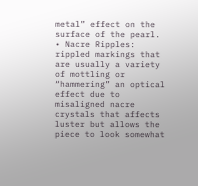metal” effect on the surface of the pearl.
• Nacre Ripples: rippled markings that are usually a variety of mottling or “hammering” an optical effect due to misaligned nacre crystals that affects luster but allows the piece to look somewhat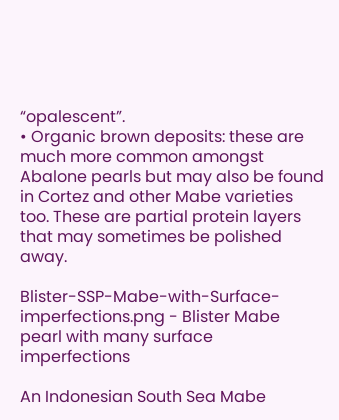“opalescent”.
• Organic brown deposits: these are much more common amongst Abalone pearls but may also be found in Cortez and other Mabe varieties too. These are partial protein layers that may sometimes be polished away.

Blister-SSP-Mabe-with-Surface-imperfections.png - Blister Mabe pearl with many surface imperfections

An Indonesian South Sea Mabe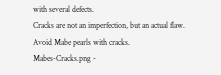with several defects.
Cracks are not an imperfection, but an actual flaw. Avoid Mabe pearls with cracks.
Mabes-Cracks.png -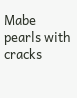Mabe pearls with cracks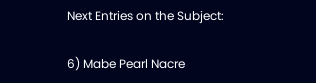Next Entries on the Subject:

6) Mabe Pearl Nacre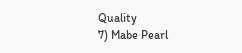Quality
7) Mabe Pearl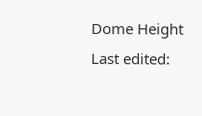Dome Height
Last edited: